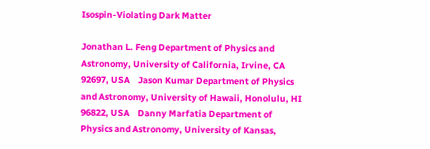Isospin-Violating Dark Matter

Jonathan L. Feng Department of Physics and Astronomy, University of California, Irvine, CA 92697, USA    Jason Kumar Department of Physics and Astronomy, University of Hawaii, Honolulu, HI 96822, USA    Danny Marfatia Department of Physics and Astronomy, University of Kansas,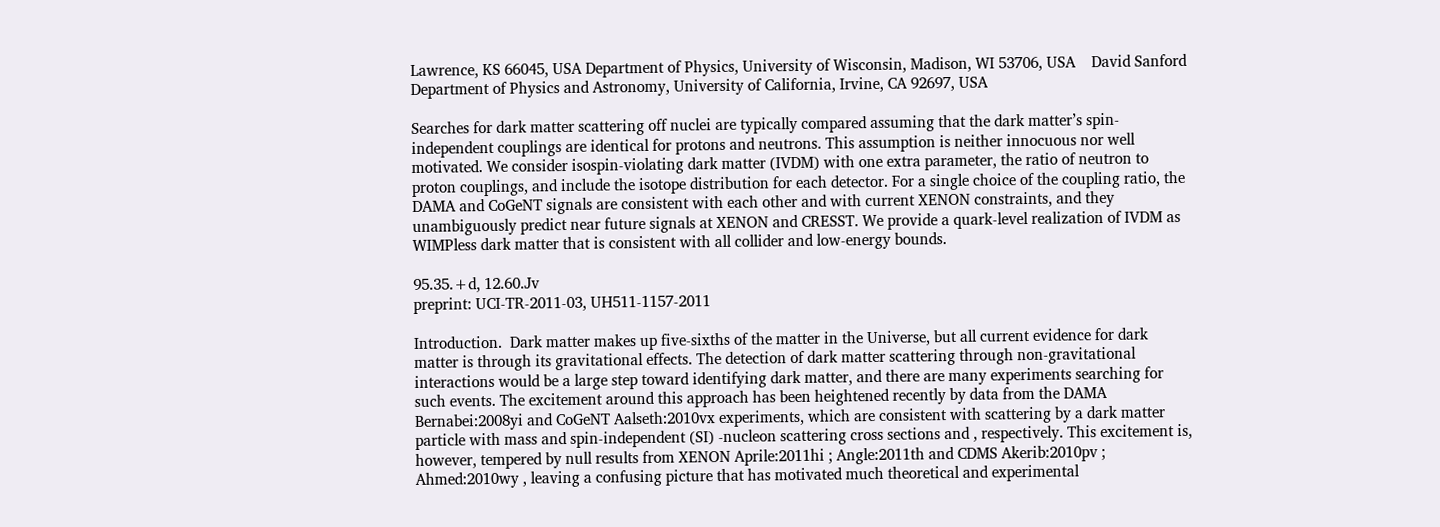Lawrence, KS 66045, USA Department of Physics, University of Wisconsin, Madison, WI 53706, USA    David Sanford Department of Physics and Astronomy, University of California, Irvine, CA 92697, USA

Searches for dark matter scattering off nuclei are typically compared assuming that the dark matter’s spin-independent couplings are identical for protons and neutrons. This assumption is neither innocuous nor well motivated. We consider isospin-violating dark matter (IVDM) with one extra parameter, the ratio of neutron to proton couplings, and include the isotope distribution for each detector. For a single choice of the coupling ratio, the DAMA and CoGeNT signals are consistent with each other and with current XENON constraints, and they unambiguously predict near future signals at XENON and CRESST. We provide a quark-level realization of IVDM as WIMPless dark matter that is consistent with all collider and low-energy bounds.

95.35.+d, 12.60.Jv
preprint: UCI-TR-2011-03, UH511-1157-2011

Introduction.  Dark matter makes up five-sixths of the matter in the Universe, but all current evidence for dark matter is through its gravitational effects. The detection of dark matter scattering through non-gravitational interactions would be a large step toward identifying dark matter, and there are many experiments searching for such events. The excitement around this approach has been heightened recently by data from the DAMA Bernabei:2008yi and CoGeNT Aalseth:2010vx experiments, which are consistent with scattering by a dark matter particle with mass and spin-independent (SI) -nucleon scattering cross sections and , respectively. This excitement is, however, tempered by null results from XENON Aprile:2011hi ; Angle:2011th and CDMS Akerib:2010pv ; Ahmed:2010wy , leaving a confusing picture that has motivated much theoretical and experimental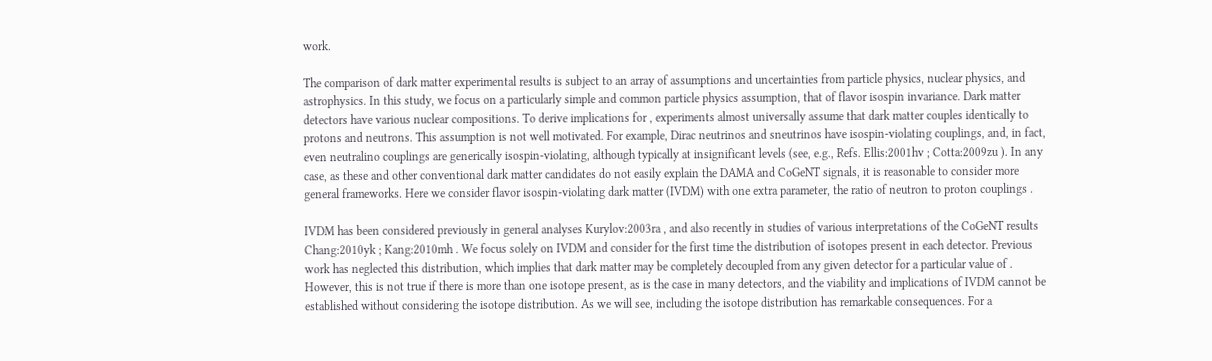work.

The comparison of dark matter experimental results is subject to an array of assumptions and uncertainties from particle physics, nuclear physics, and astrophysics. In this study, we focus on a particularly simple and common particle physics assumption, that of flavor isospin invariance. Dark matter detectors have various nuclear compositions. To derive implications for , experiments almost universally assume that dark matter couples identically to protons and neutrons. This assumption is not well motivated. For example, Dirac neutrinos and sneutrinos have isospin-violating couplings, and, in fact, even neutralino couplings are generically isospin-violating, although typically at insignificant levels (see, e.g., Refs. Ellis:2001hv ; Cotta:2009zu ). In any case, as these and other conventional dark matter candidates do not easily explain the DAMA and CoGeNT signals, it is reasonable to consider more general frameworks. Here we consider flavor isospin-violating dark matter (IVDM) with one extra parameter, the ratio of neutron to proton couplings .

IVDM has been considered previously in general analyses Kurylov:2003ra , and also recently in studies of various interpretations of the CoGeNT results Chang:2010yk ; Kang:2010mh . We focus solely on IVDM and consider for the first time the distribution of isotopes present in each detector. Previous work has neglected this distribution, which implies that dark matter may be completely decoupled from any given detector for a particular value of . However, this is not true if there is more than one isotope present, as is the case in many detectors, and the viability and implications of IVDM cannot be established without considering the isotope distribution. As we will see, including the isotope distribution has remarkable consequences. For a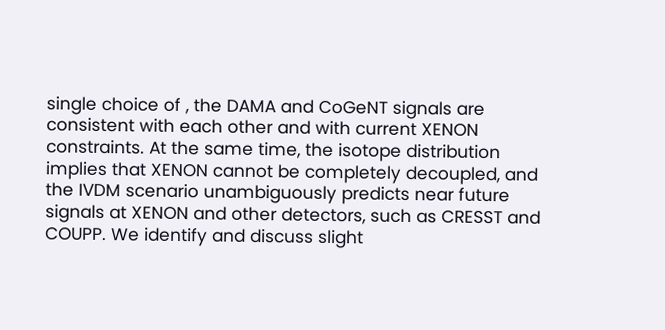single choice of , the DAMA and CoGeNT signals are consistent with each other and with current XENON constraints. At the same time, the isotope distribution implies that XENON cannot be completely decoupled, and the IVDM scenario unambiguously predicts near future signals at XENON and other detectors, such as CRESST and COUPP. We identify and discuss slight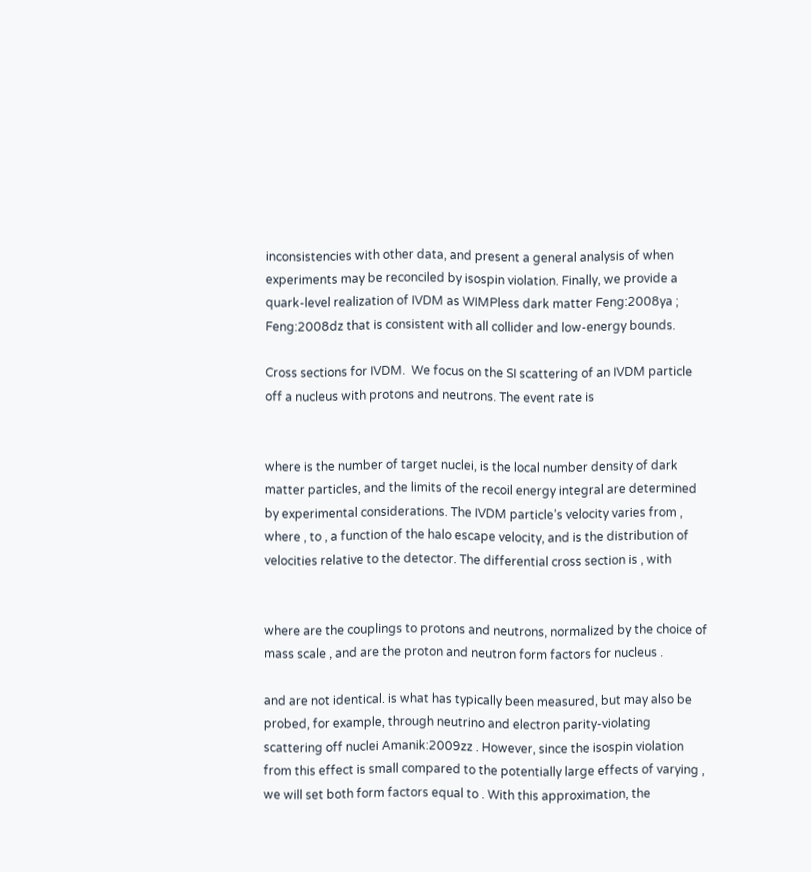inconsistencies with other data, and present a general analysis of when experiments may be reconciled by isospin violation. Finally, we provide a quark-level realization of IVDM as WIMPless dark matter Feng:2008ya ; Feng:2008dz that is consistent with all collider and low-energy bounds.

Cross sections for IVDM.  We focus on the SI scattering of an IVDM particle off a nucleus with protons and neutrons. The event rate is


where is the number of target nuclei, is the local number density of dark matter particles, and the limits of the recoil energy integral are determined by experimental considerations. The IVDM particle’s velocity varies from , where , to , a function of the halo escape velocity, and is the distribution of velocities relative to the detector. The differential cross section is , with


where are the couplings to protons and neutrons, normalized by the choice of mass scale , and are the proton and neutron form factors for nucleus .

and are not identical. is what has typically been measured, but may also be probed, for example, through neutrino and electron parity-violating scattering off nuclei Amanik:2009zz . However, since the isospin violation from this effect is small compared to the potentially large effects of varying , we will set both form factors equal to . With this approximation, the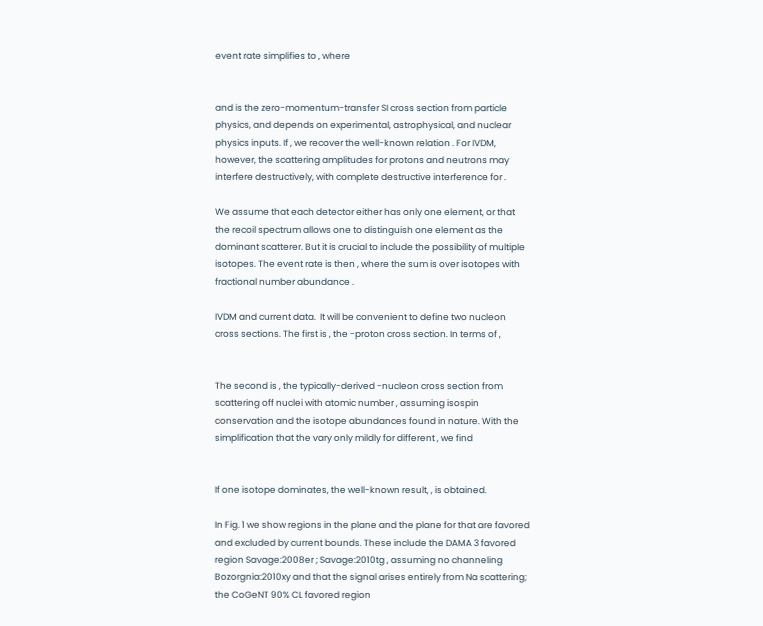event rate simplifies to , where


and is the zero-momentum-transfer SI cross section from particle physics, and depends on experimental, astrophysical, and nuclear physics inputs. If , we recover the well-known relation . For IVDM, however, the scattering amplitudes for protons and neutrons may interfere destructively, with complete destructive interference for .

We assume that each detector either has only one element, or that the recoil spectrum allows one to distinguish one element as the dominant scatterer. But it is crucial to include the possibility of multiple isotopes. The event rate is then , where the sum is over isotopes with fractional number abundance .

IVDM and current data.  It will be convenient to define two nucleon cross sections. The first is , the -proton cross section. In terms of ,


The second is , the typically-derived -nucleon cross section from scattering off nuclei with atomic number , assuming isospin conservation and the isotope abundances found in nature. With the simplification that the vary only mildly for different , we find


If one isotope dominates, the well-known result, , is obtained.

In Fig. 1 we show regions in the plane and the plane for that are favored and excluded by current bounds. These include the DAMA 3 favored region Savage:2008er ; Savage:2010tg , assuming no channeling Bozorgnia:2010xy and that the signal arises entirely from Na scattering; the CoGeNT 90% CL favored region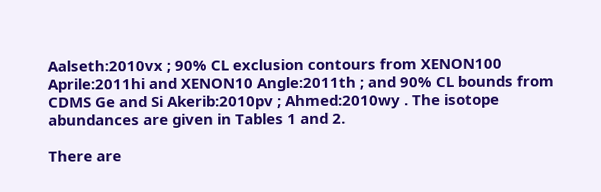Aalseth:2010vx ; 90% CL exclusion contours from XENON100 Aprile:2011hi and XENON10 Angle:2011th ; and 90% CL bounds from CDMS Ge and Si Akerib:2010pv ; Ahmed:2010wy . The isotope abundances are given in Tables 1 and 2.

There are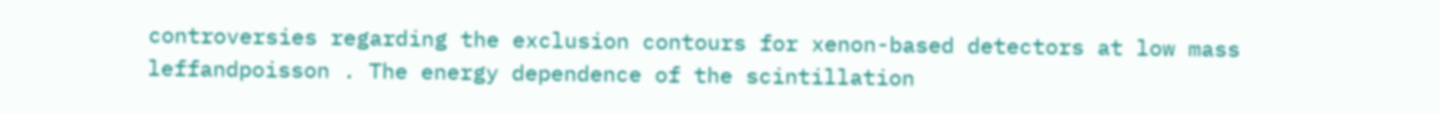controversies regarding the exclusion contours for xenon-based detectors at low mass leffandpoisson . The energy dependence of the scintillation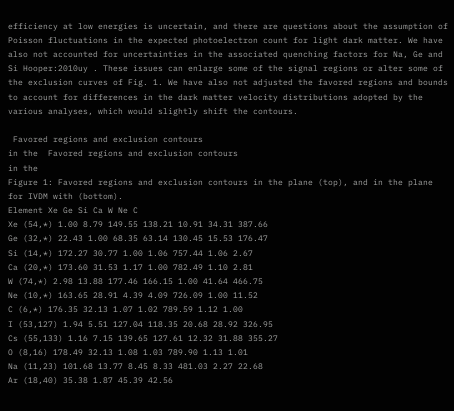efficiency at low energies is uncertain, and there are questions about the assumption of Poisson fluctuations in the expected photoelectron count for light dark matter. We have also not accounted for uncertainties in the associated quenching factors for Na, Ge and Si Hooper:2010uy . These issues can enlarge some of the signal regions or alter some of the exclusion curves of Fig. 1. We have also not adjusted the favored regions and bounds to account for differences in the dark matter velocity distributions adopted by the various analyses, which would slightly shift the contours.

 Favored regions and exclusion contours
in the  Favored regions and exclusion contours
in the
Figure 1: Favored regions and exclusion contours in the plane (top), and in the plane for IVDM with (bottom).
Element Xe Ge Si Ca W Ne C
Xe (54,*) 1.00 8.79 149.55 138.21 10.91 34.31 387.66
Ge (32,*) 22.43 1.00 68.35 63.14 130.45 15.53 176.47
Si (14,*) 172.27 30.77 1.00 1.06 757.44 1.06 2.67
Ca (20,*) 173.60 31.53 1.17 1.00 782.49 1.10 2.81
W (74,*) 2.98 13.88 177.46 166.15 1.00 41.64 466.75
Ne (10,*) 163.65 28.91 4.39 4.09 726.09 1.00 11.52
C (6,*) 176.35 32.13 1.07 1.02 789.59 1.12 1.00
I (53,127) 1.94 5.51 127.04 118.35 20.68 28.92 326.95
Cs (55,133) 1.16 7.15 139.65 127.61 12.32 31.88 355.27
O (8,16) 178.49 32.13 1.08 1.03 789.90 1.13 1.01
Na (11,23) 101.68 13.77 8.45 8.33 481.03 2.27 22.68
Ar (18,40) 35.38 1.87 45.39 42.56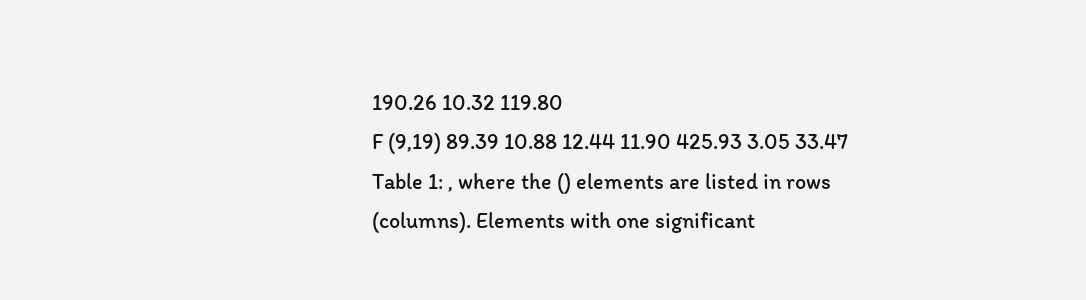190.26 10.32 119.80
F (9,19) 89.39 10.88 12.44 11.90 425.93 3.05 33.47
Table 1: , where the () elements are listed in rows (columns). Elements with one significant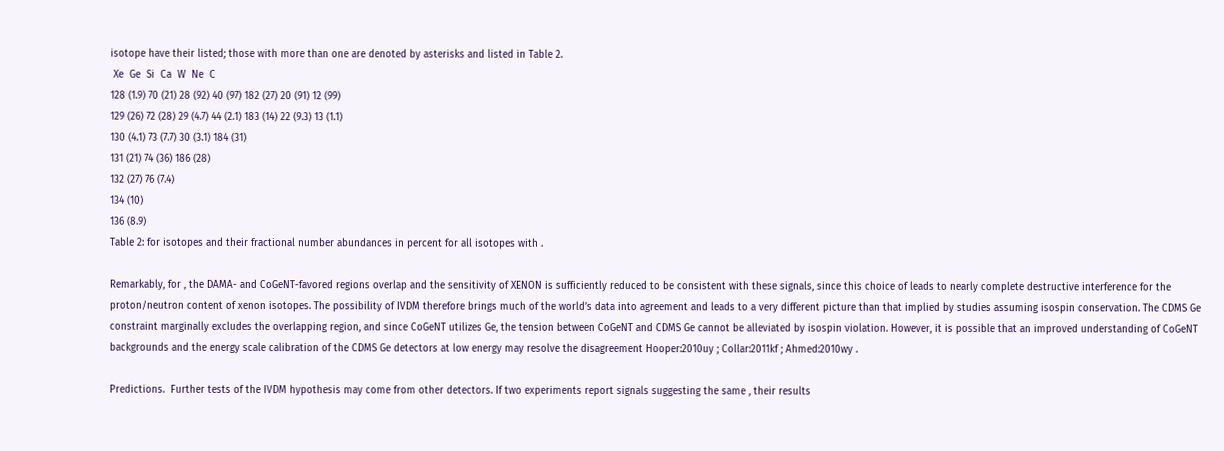isotope have their listed; those with more than one are denoted by asterisks and listed in Table 2.
 Xe  Ge  Si  Ca  W  Ne  C
128 (1.9) 70 (21) 28 (92) 40 (97) 182 (27) 20 (91) 12 (99)
129 (26) 72 (28) 29 (4.7) 44 (2.1) 183 (14) 22 (9.3) 13 (1.1)
130 (4.1) 73 (7.7) 30 (3.1) 184 (31)
131 (21) 74 (36) 186 (28)
132 (27) 76 (7.4)
134 (10)
136 (8.9)
Table 2: for isotopes and their fractional number abundances in percent for all isotopes with .

Remarkably, for , the DAMA- and CoGeNT-favored regions overlap and the sensitivity of XENON is sufficiently reduced to be consistent with these signals, since this choice of leads to nearly complete destructive interference for the proton/neutron content of xenon isotopes. The possibility of IVDM therefore brings much of the world’s data into agreement and leads to a very different picture than that implied by studies assuming isospin conservation. The CDMS Ge constraint marginally excludes the overlapping region, and since CoGeNT utilizes Ge, the tension between CoGeNT and CDMS Ge cannot be alleviated by isospin violation. However, it is possible that an improved understanding of CoGeNT backgrounds and the energy scale calibration of the CDMS Ge detectors at low energy may resolve the disagreement Hooper:2010uy ; Collar:2011kf ; Ahmed:2010wy .

Predictions.  Further tests of the IVDM hypothesis may come from other detectors. If two experiments report signals suggesting the same , their results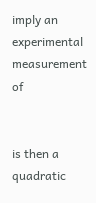imply an experimental measurement of


is then a quadratic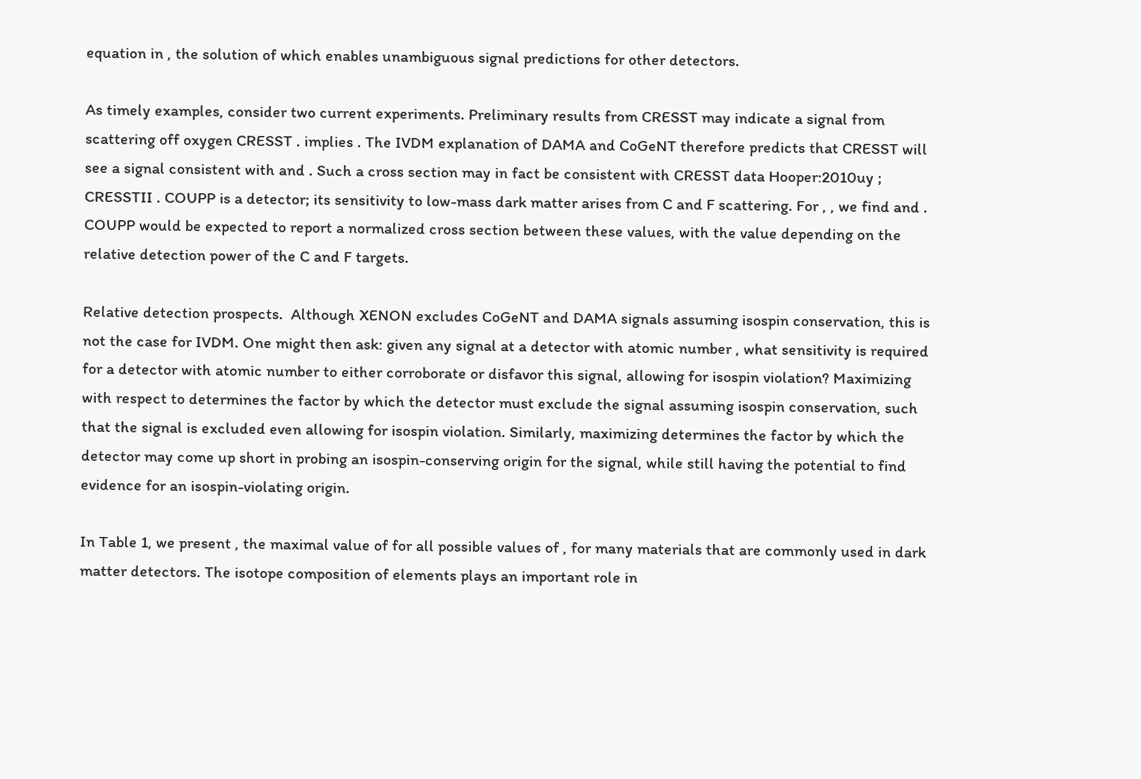equation in , the solution of which enables unambiguous signal predictions for other detectors.

As timely examples, consider two current experiments. Preliminary results from CRESST may indicate a signal from scattering off oxygen CRESST . implies . The IVDM explanation of DAMA and CoGeNT therefore predicts that CRESST will see a signal consistent with and . Such a cross section may in fact be consistent with CRESST data Hooper:2010uy ; CRESSTII . COUPP is a detector; its sensitivity to low-mass dark matter arises from C and F scattering. For , , we find and . COUPP would be expected to report a normalized cross section between these values, with the value depending on the relative detection power of the C and F targets.

Relative detection prospects.  Although XENON excludes CoGeNT and DAMA signals assuming isospin conservation, this is not the case for IVDM. One might then ask: given any signal at a detector with atomic number , what sensitivity is required for a detector with atomic number to either corroborate or disfavor this signal, allowing for isospin violation? Maximizing with respect to determines the factor by which the detector must exclude the signal assuming isospin conservation, such that the signal is excluded even allowing for isospin violation. Similarly, maximizing determines the factor by which the detector may come up short in probing an isospin-conserving origin for the signal, while still having the potential to find evidence for an isospin-violating origin.

In Table 1, we present , the maximal value of for all possible values of , for many materials that are commonly used in dark matter detectors. The isotope composition of elements plays an important role in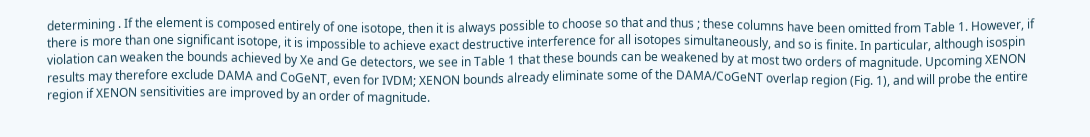determining . If the element is composed entirely of one isotope, then it is always possible to choose so that and thus ; these columns have been omitted from Table 1. However, if there is more than one significant isotope, it is impossible to achieve exact destructive interference for all isotopes simultaneously, and so is finite. In particular, although isospin violation can weaken the bounds achieved by Xe and Ge detectors, we see in Table 1 that these bounds can be weakened by at most two orders of magnitude. Upcoming XENON results may therefore exclude DAMA and CoGeNT, even for IVDM; XENON bounds already eliminate some of the DAMA/CoGeNT overlap region (Fig. 1), and will probe the entire region if XENON sensitivities are improved by an order of magnitude.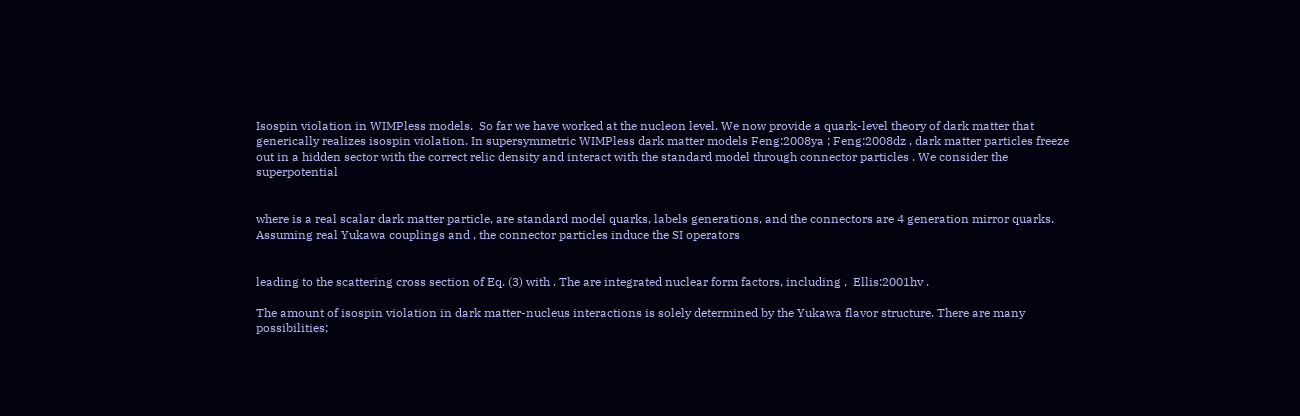Isospin violation in WIMPless models.  So far we have worked at the nucleon level. We now provide a quark-level theory of dark matter that generically realizes isospin violation. In supersymmetric WIMPless dark matter models Feng:2008ya ; Feng:2008dz , dark matter particles freeze out in a hidden sector with the correct relic density and interact with the standard model through connector particles . We consider the superpotential


where is a real scalar dark matter particle, are standard model quarks, labels generations, and the connectors are 4 generation mirror quarks. Assuming real Yukawa couplings and , the connector particles induce the SI operators


leading to the scattering cross section of Eq. (3) with . The are integrated nuclear form factors, including ,  Ellis:2001hv .

The amount of isospin violation in dark matter-nucleus interactions is solely determined by the Yukawa flavor structure. There are many possibilities;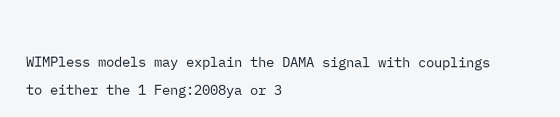WIMPless models may explain the DAMA signal with couplings to either the 1 Feng:2008ya or 3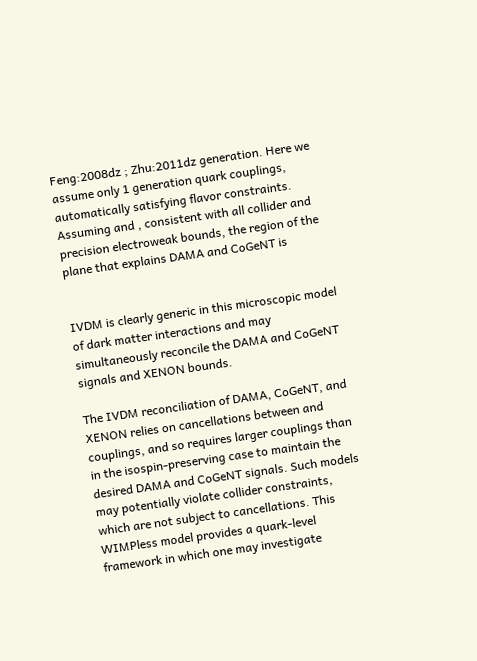Feng:2008dz ; Zhu:2011dz generation. Here we assume only 1 generation quark couplings, automatically satisfying flavor constraints. Assuming and , consistent with all collider and precision electroweak bounds, the region of the plane that explains DAMA and CoGeNT is


IVDM is clearly generic in this microscopic model of dark matter interactions and may simultaneously reconcile the DAMA and CoGeNT signals and XENON bounds.

The IVDM reconciliation of DAMA, CoGeNT, and XENON relies on cancellations between and couplings, and so requires larger couplings than in the isospin-preserving case to maintain the desired DAMA and CoGeNT signals. Such models may potentially violate collider constraints, which are not subject to cancellations. This WIMPless model provides a quark-level framework in which one may investigate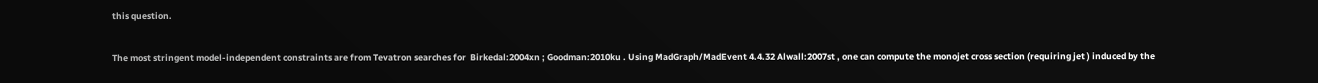this question.

The most stringent model-independent constraints are from Tevatron searches for  Birkedal:2004xn ; Goodman:2010ku . Using MadGraph/MadEvent 4.4.32 Alwall:2007st , one can compute the monojet cross section (requiring jet ) induced by the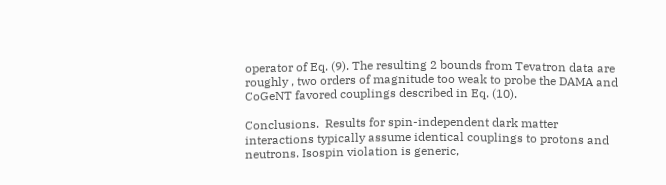operator of Eq. (9). The resulting 2 bounds from Tevatron data are roughly , two orders of magnitude too weak to probe the DAMA and CoGeNT favored couplings described in Eq. (10).

Conclusions.  Results for spin-independent dark matter interactions typically assume identical couplings to protons and neutrons. Isospin violation is generic,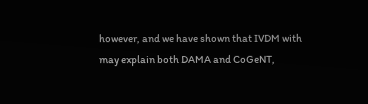however, and we have shown that IVDM with may explain both DAMA and CoGeNT,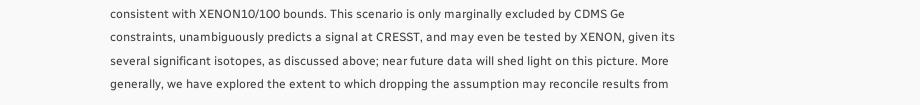consistent with XENON10/100 bounds. This scenario is only marginally excluded by CDMS Ge constraints, unambiguously predicts a signal at CRESST, and may even be tested by XENON, given its several significant isotopes, as discussed above; near future data will shed light on this picture. More generally, we have explored the extent to which dropping the assumption may reconcile results from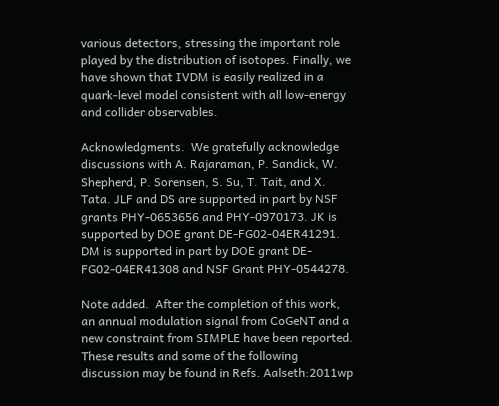various detectors, stressing the important role played by the distribution of isotopes. Finally, we have shown that IVDM is easily realized in a quark-level model consistent with all low-energy and collider observables.

Acknowledgments.  We gratefully acknowledge discussions with A. Rajaraman, P. Sandick, W. Shepherd, P. Sorensen, S. Su, T. Tait, and X. Tata. JLF and DS are supported in part by NSF grants PHY-0653656 and PHY-0970173. JK is supported by DOE grant DE-FG02-04ER41291. DM is supported in part by DOE grant DE-FG02-04ER41308 and NSF Grant PHY-0544278.

Note added.  After the completion of this work, an annual modulation signal from CoGeNT and a new constraint from SIMPLE have been reported. These results and some of the following discussion may be found in Refs. Aalseth:2011wp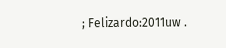; Felizardo:2011uw .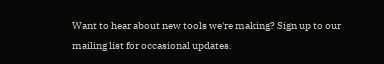Want to hear about new tools we're making? Sign up to our mailing list for occasional updates.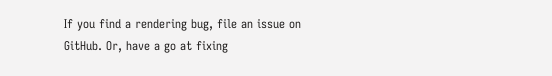If you find a rendering bug, file an issue on GitHub. Or, have a go at fixing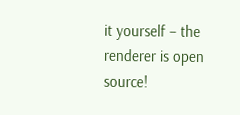it yourself – the renderer is open source!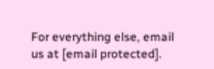For everything else, email us at [email protected].